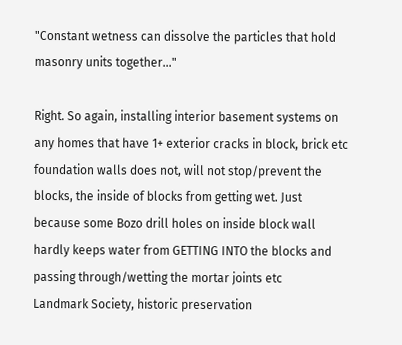"Constant wetness can dissolve the particles that hold masonry units together..."

Right. So again, installing interior basement systems on any homes that have 1+ exterior cracks in block, brick etc foundation walls does not, will not stop/prevent the blocks, the inside of blocks from getting wet. Just because some Bozo drill holes on inside block wall hardly keeps water from GETTING INTO the blocks and passing through/wetting the mortar joints etc
Landmark Society, historic preservation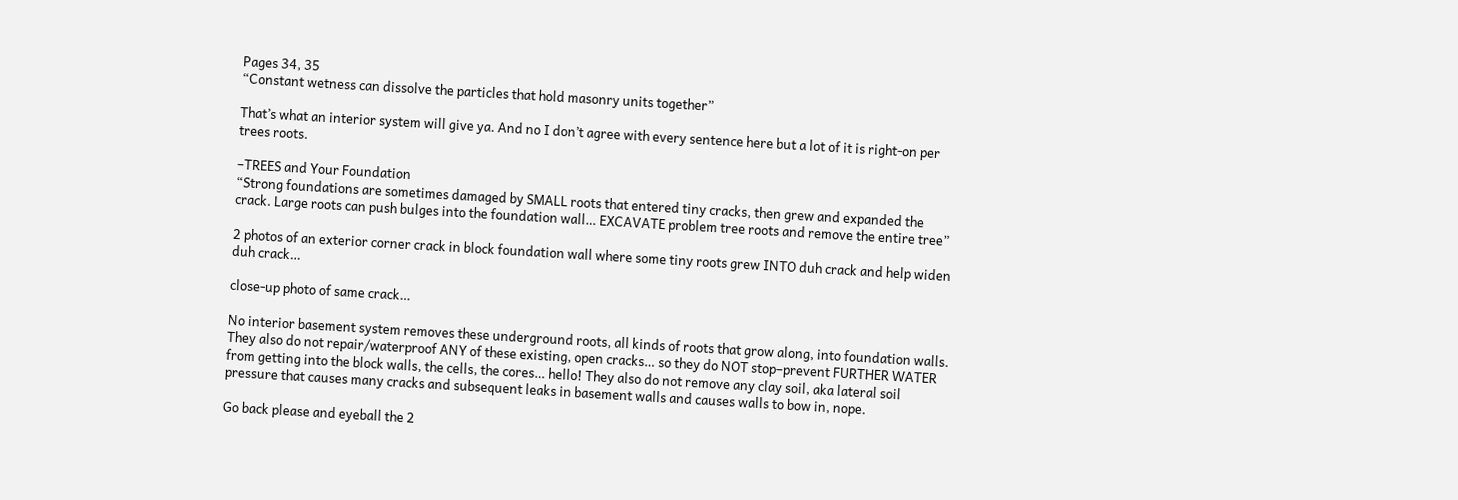Pages 34, 35
“Constant wetness can dissolve the particles that hold masonry units together”

That’s what an interior system will give ya. And no I don’t agree with every sentence here but a lot of it is right-on per trees roots.

–TREES and Your Foundation
“Strong foundations are sometimes damaged by SMALL roots that entered tiny cracks, then grew and expanded the crack. Large roots can push bulges into the foundation wall… EXCAVATE problem tree roots and remove the entire tree”

2 photos of an exterior corner crack in block foundation wall where some tiny roots grew INTO duh crack and help widen duh crack…

close-up photo of same crack…

No interior basement system removes these underground roots, all kinds of roots that grow along, into foundation walls. They also do not repair/waterproof ANY of these existing, open cracks… so they do NOT stop–prevent FURTHER WATER from getting into the block walls, the cells, the cores… hello! They also do not remove any clay soil, aka lateral soil pressure that causes many cracks and subsequent leaks in basement walls and causes walls to bow in, nope.

Go back please and eyeball the 2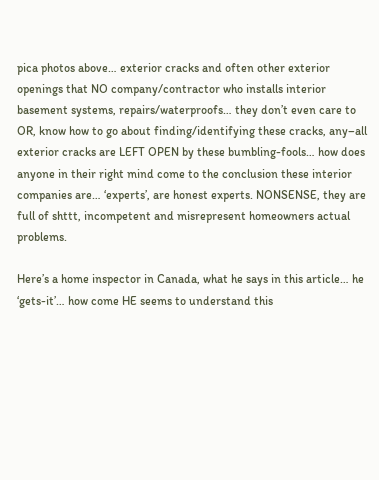pica photos above… exterior cracks and often other exterior openings that NO company/contractor who installs interior basement systems, repairs/waterproofs… they don’t even care to OR, know how to go about finding/identifying these cracks, any–all exterior cracks are LEFT OPEN by these bumbling-fools… how does anyone in their right mind come to the conclusion these interior companies are… ‘experts’, are honest experts. NONSENSE, they are full of shttt, incompetent and misrepresent homeowners actual problems.

Here’s a home inspector in Canada, what he says in this article… he ‘gets-it’… how come HE seems to understand this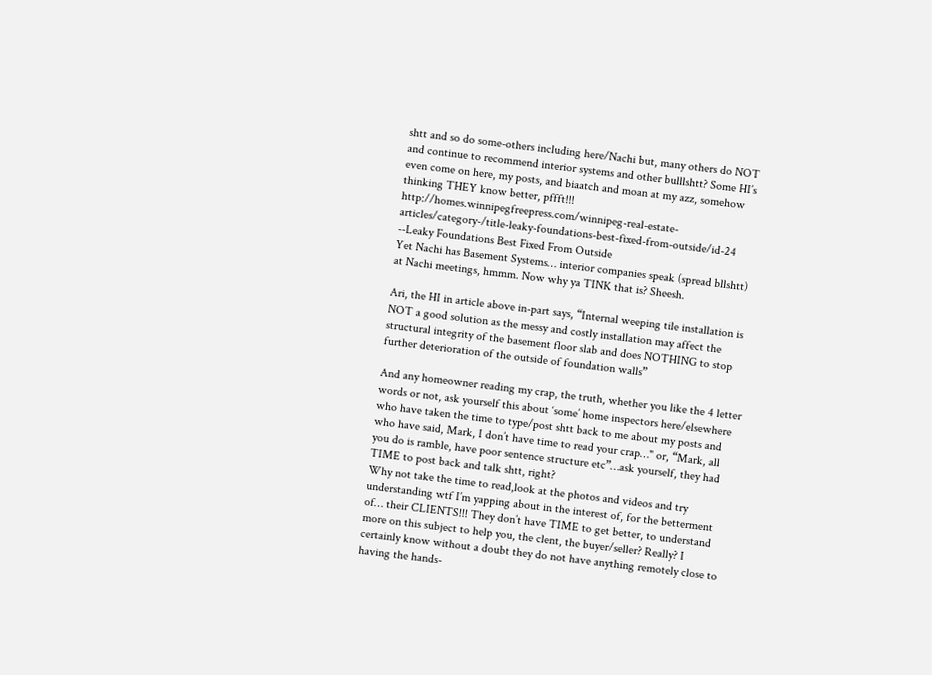shtt and so do some-others including here/Nachi but, many others do NOT and continue to recommend interior systems and other bulllshtt? Some HI’s even come on here, my posts, and biaatch and moan at my azz, somehow thinking THEY know better, pffft!!!
http://homes.winnipegfreepress.com/winnipeg-real-estate-articles/category-/title-leaky-foundations-best-fixed-from-outside/id-24 --Leaky Foundations Best Fixed From Outside
Yet Nachi has Basement Systems… interior companies speak (spread bllshtt) at Nachi meetings, hmmm. Now why ya TINK that is? Sheesh.

Ari, the HI in article above in-part says, “Internal weeping tile installation is NOT a good solution as the messy and costly installation may affect the structural integrity of the basement floor slab and does NOTHING to stop further deterioration of the outside of foundation walls”

And any homeowner reading my crap, the truth, whether you like the 4 letter words or not, ask yourself this about ‘some’ home inspectors here/elsewhere who have taken the time to type/post shtt back to me about my posts and who have said, Mark, I don’t have time to read your crap…" or, “Mark, all you do is ramble, have poor sentence structure etc”…ask yourself, they had TIME to post back and talk shtt, right?
Why not take the time to read,look at the photos and videos and try understanding wtf I’m yapping about in the interest of, for the betterment of… their CLIENTS!!! They don’t have TIME to get better, to understand more on this subject to help you, the clent, the buyer/seller? Really? I certainly know without a doubt they do not have anything remotely close to having the hands-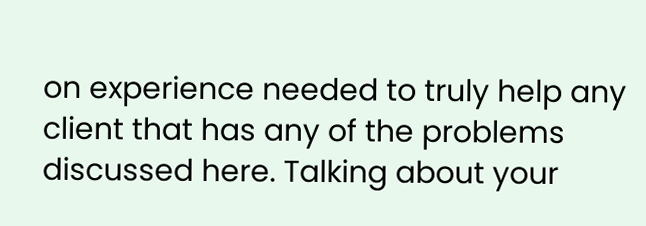on experience needed to truly help any client that has any of the problems discussed here. Talking about your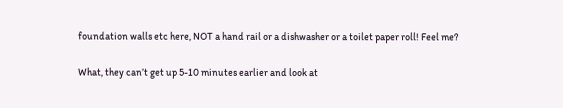foundation walls etc here, NOT a hand rail or a dishwasher or a toilet paper roll! Feel me?

What, they can’t get up 5-10 minutes earlier and look at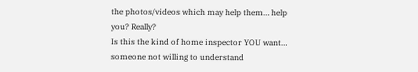the photos/videos which may help them… help you? Really?
Is this the kind of home inspector YOU want… someone not willing to understand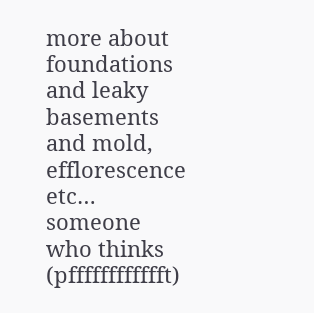more about foundations and leaky basements and mold, efflorescence etc… someone who thinks (pfffffffffffft)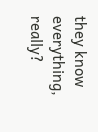they know everything, really?